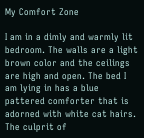My Comfort Zone

I am in a dimly and warmly lit bedroom. The walls are a light brown color and the ceilings are high and open. The bed I am lying in has a blue pattered comforter that is adorned with white cat hairs. The culprit of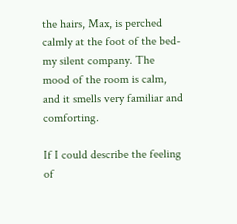the hairs, Max, is perched calmly at the foot of the bed- my silent company. The mood of the room is calm, and it smells very familiar and comforting.

If I could describe the feeling of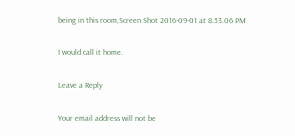being in this room,Screen Shot 2016-09-01 at 8.53.06 PM

I would call it home.

Leave a Reply

Your email address will not be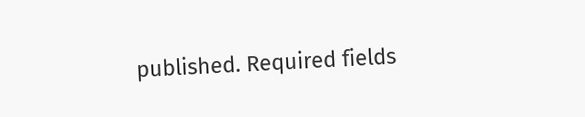published. Required fields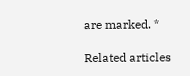are marked. *

Related articles